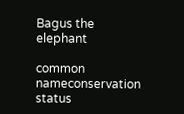Bagus the elephant

common nameconservation status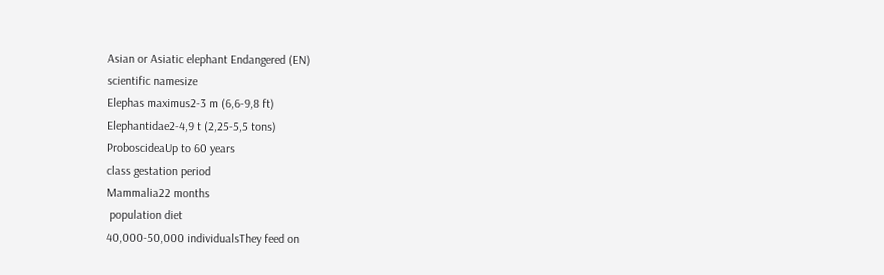Asian or Asiatic elephant Endangered (EN)
scientific namesize
Elephas maximus2-3 m (6,6-9,8 ft)
Elephantidae2-4,9 t (2,25-5,5 tons)
ProboscideaUp to 60 years
class gestation period
Mammalia22 months
 population diet
40,000-50,000 individualsThey feed on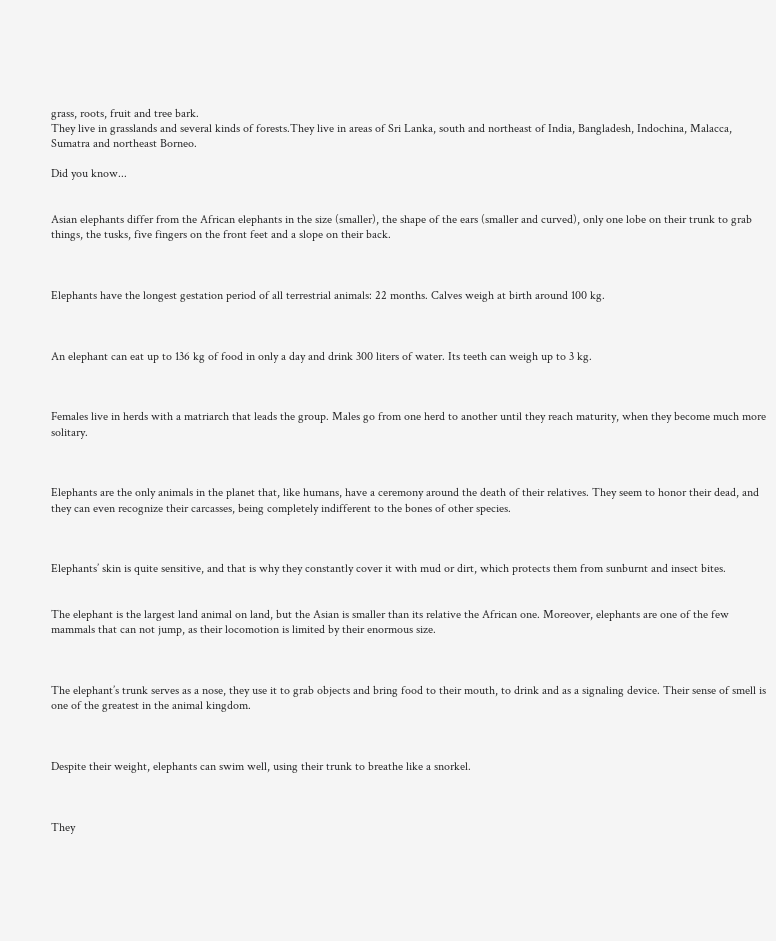grass, roots, fruit and tree bark.
They live in grasslands and several kinds of forests.They live in areas of Sri Lanka, south and northeast of India, Bangladesh, Indochina, Malacca, Sumatra and northeast Borneo.

Did you know...


Asian elephants differ from the African elephants in the size (smaller), the shape of the ears (smaller and curved), only one lobe on their trunk to grab things, the tusks, five fingers on the front feet and a slope on their back.



Elephants have the longest gestation period of all terrestrial animals: 22 months. Calves weigh at birth around 100 kg.



An elephant can eat up to 136 kg of food in only a day and drink 300 liters of water. Its teeth can weigh up to 3 kg.



Females live in herds with a matriarch that leads the group. Males go from one herd to another until they reach maturity, when they become much more solitary.



Elephants are the only animals in the planet that, like humans, have a ceremony around the death of their relatives. They seem to honor their dead, and they can even recognize their carcasses, being completely indifferent to the bones of other species.



Elephants’ skin is quite sensitive, and that is why they constantly cover it with mud or dirt, which protects them from sunburnt and insect bites.


The elephant is the largest land animal on land, but the Asian is smaller than its relative the African one. Moreover, elephants are one of the few mammals that can not jump, as their locomotion is limited by their enormous size.



The elephant’s trunk serves as a nose, they use it to grab objects and bring food to their mouth, to drink and as a signaling device. Their sense of smell is one of the greatest in the animal kingdom.



Despite their weight, elephants can swim well, using their trunk to breathe like a snorkel.



They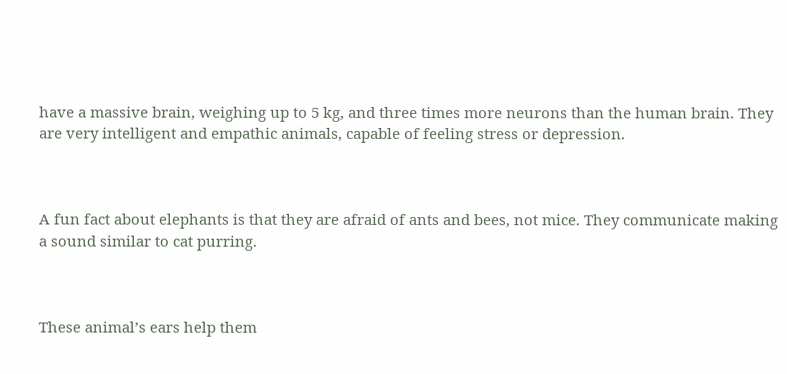have a massive brain, weighing up to 5 kg, and three times more neurons than the human brain. They are very intelligent and empathic animals, capable of feeling stress or depression.



A fun fact about elephants is that they are afraid of ants and bees, not mice. They communicate making a sound similar to cat purring.



These animal’s ears help them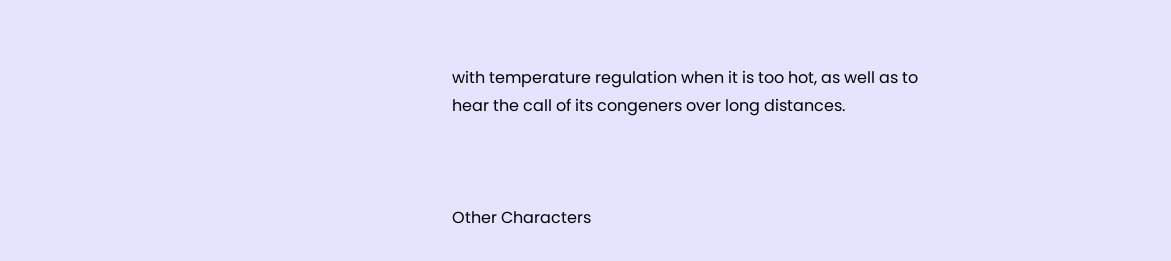with temperature regulation when it is too hot, as well as to hear the call of its congeners over long distances.



Other Characters